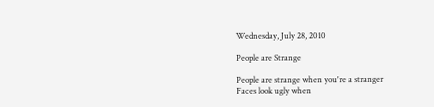Wednesday, July 28, 2010

People are Strange

People are strange when you're a stranger
Faces look ugly when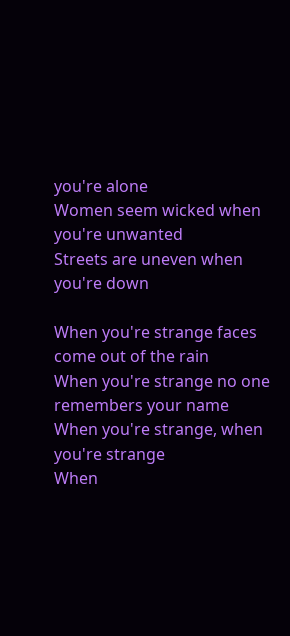you're alone
Women seem wicked when you're unwanted
Streets are uneven when you're down

When you're strange faces come out of the rain
When you're strange no one remembers your name
When you're strange, when you're strange
When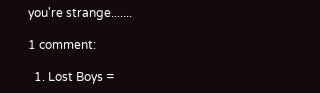you're strange.......

1 comment:

  1. Lost Boys =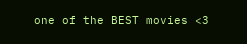one of the BEST movies <3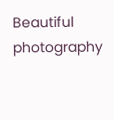Beautiful photography